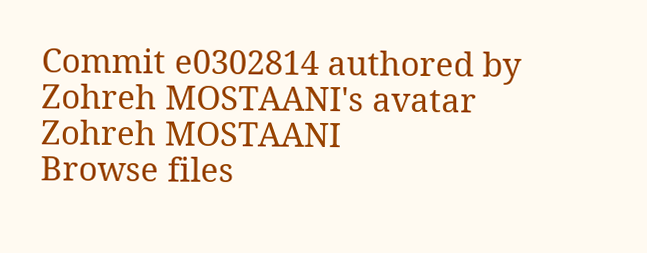Commit e0302814 authored by Zohreh MOSTAANI's avatar Zohreh MOSTAANI
Browse files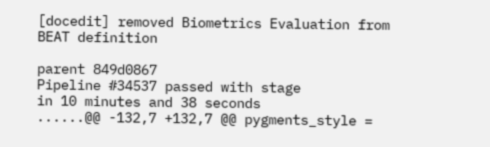[docedit] removed Biometrics Evaluation from BEAT definition

parent 849d0867
Pipeline #34537 passed with stage
in 10 minutes and 38 seconds
......@@ -132,7 +132,7 @@ pygments_style =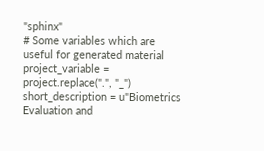"sphinx"
# Some variables which are useful for generated material
project_variable = project.replace(".", "_")
short_description = u"Biometrics Evaluation and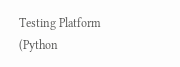Testing Platform (Python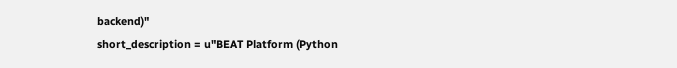backend)"
short_description = u"BEAT Platform (Python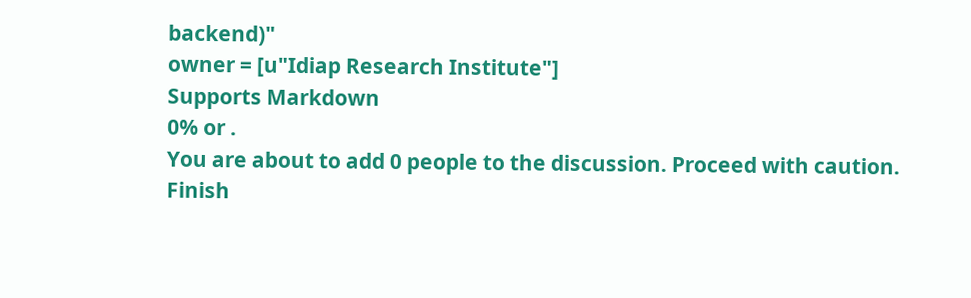backend)"
owner = [u"Idiap Research Institute"]
Supports Markdown
0% or .
You are about to add 0 people to the discussion. Proceed with caution.
Finish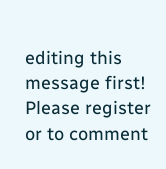editing this message first!
Please register or to comment